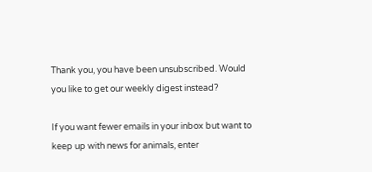Thank you, you have been unsubscribed. Would you like to get our weekly digest instead?

If you want fewer emails in your inbox but want to keep up with news for animals, enter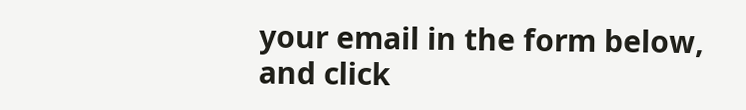your email in the form below, and click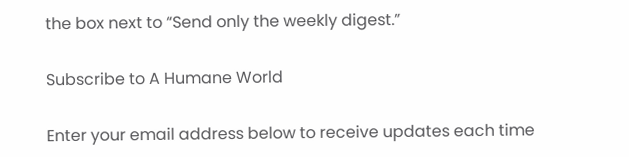the box next to “Send only the weekly digest.”

Subscribe to A Humane World

Enter your email address below to receive updates each time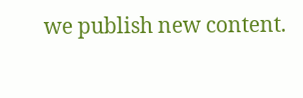we publish new content.